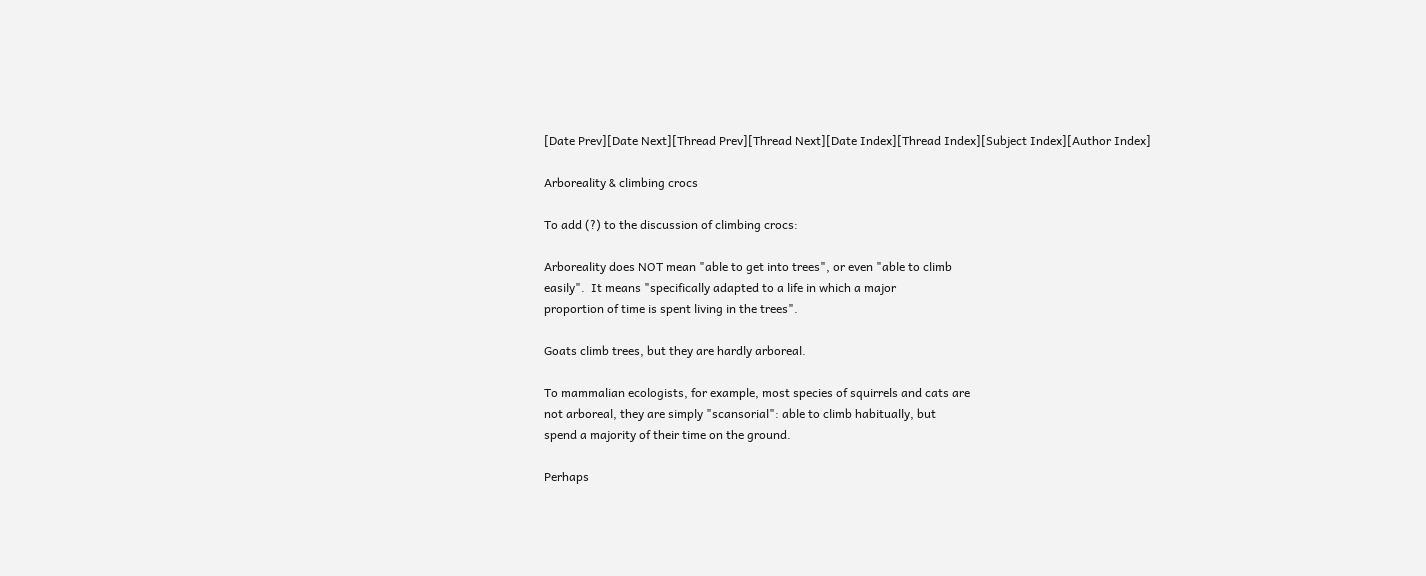[Date Prev][Date Next][Thread Prev][Thread Next][Date Index][Thread Index][Subject Index][Author Index]

Arboreality & climbing crocs

To add (?) to the discussion of climbing crocs:

Arboreality does NOT mean "able to get into trees", or even "able to climb
easily".  It means "specifically adapted to a life in which a major
proportion of time is spent living in the trees".

Goats climb trees, but they are hardly arboreal.

To mammalian ecologists, for example, most species of squirrels and cats are
not arboreal, they are simply "scansorial": able to climb habitually, but
spend a majority of their time on the ground.

Perhaps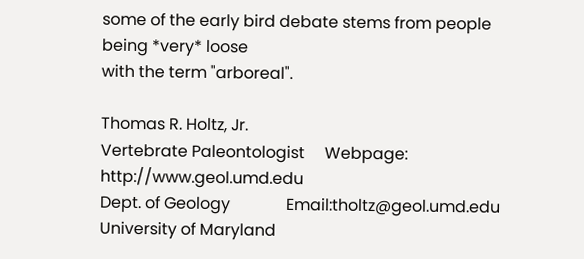some of the early bird debate stems from people being *very* loose
with the term "arboreal".

Thomas R. Holtz, Jr.
Vertebrate Paleontologist     Webpage: http://www.geol.umd.edu
Dept. of Geology              Email:tholtz@geol.umd.edu
University of Maryland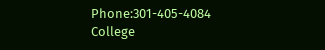Phone:301-405-4084
College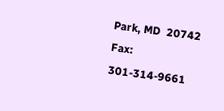Park, MD  20742       Fax:  301-314-9661